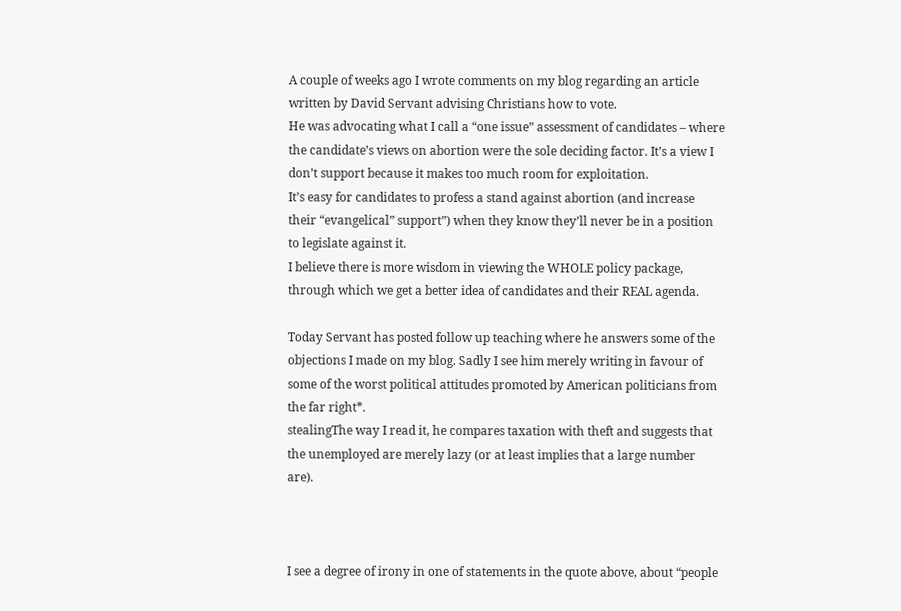A couple of weeks ago I wrote comments on my blog regarding an article written by David Servant advising Christians how to vote.
He was advocating what I call a “one issue” assessment of candidates – where the candidate’s views on abortion were the sole deciding factor. It’s a view I don’t support because it makes too much room for exploitation.
It’s easy for candidates to profess a stand against abortion (and increase their “evangelical” support”) when they know they’ll never be in a position to legislate against it.
I believe there is more wisdom in viewing the WHOLE policy package, through which we get a better idea of candidates and their REAL agenda.

Today Servant has posted follow up teaching where he answers some of the objections I made on my blog. Sadly I see him merely writing in favour of some of the worst political attitudes promoted by American politicians from the far right*.
stealingThe way I read it, he compares taxation with theft and suggests that the unemployed are merely lazy (or at least implies that a large number are).



I see a degree of irony in one of statements in the quote above, about “people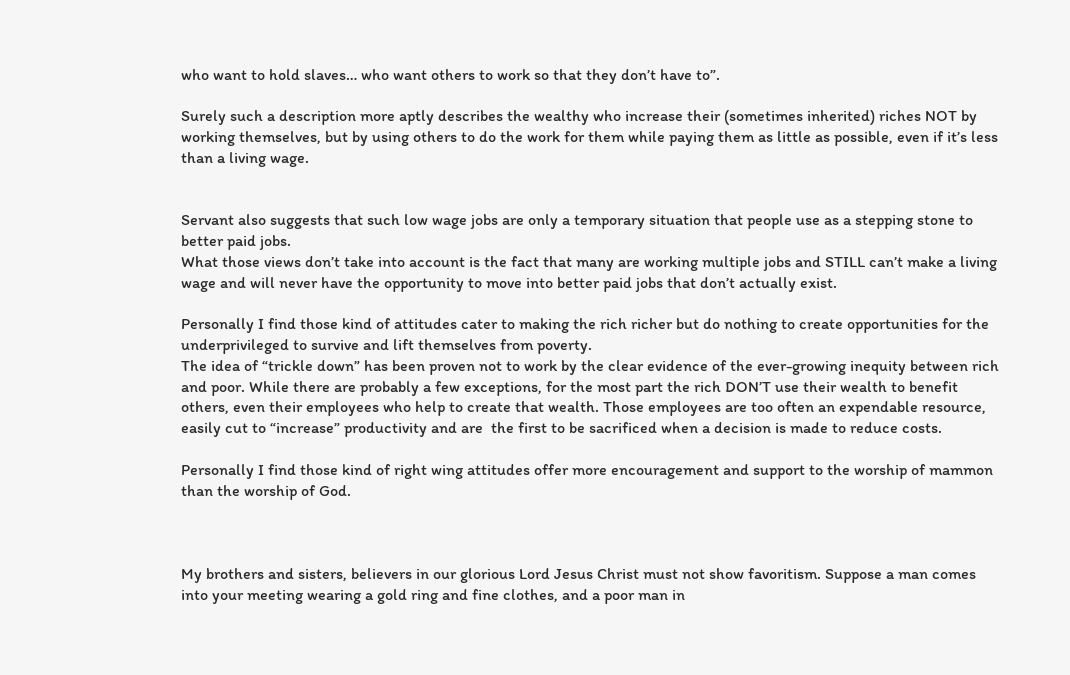who want to hold slaves… who want others to work so that they don’t have to”.

Surely such a description more aptly describes the wealthy who increase their (sometimes inherited) riches NOT by working themselves, but by using others to do the work for them while paying them as little as possible, even if it’s less than a living wage.


Servant also suggests that such low wage jobs are only a temporary situation that people use as a stepping stone to better paid jobs.
What those views don’t take into account is the fact that many are working multiple jobs and STILL can’t make a living wage and will never have the opportunity to move into better paid jobs that don’t actually exist.

Personally I find those kind of attitudes cater to making the rich richer but do nothing to create opportunities for the underprivileged to survive and lift themselves from poverty.
The idea of “trickle down” has been proven not to work by the clear evidence of the ever-growing inequity between rich and poor. While there are probably a few exceptions, for the most part the rich DON’T use their wealth to benefit others, even their employees who help to create that wealth. Those employees are too often an expendable resource, easily cut to “increase” productivity and are  the first to be sacrificed when a decision is made to reduce costs.

Personally I find those kind of right wing attitudes offer more encouragement and support to the worship of mammon than the worship of God.



My brothers and sisters, believers in our glorious Lord Jesus Christ must not show favoritism. Suppose a man comes into your meeting wearing a gold ring and fine clothes, and a poor man in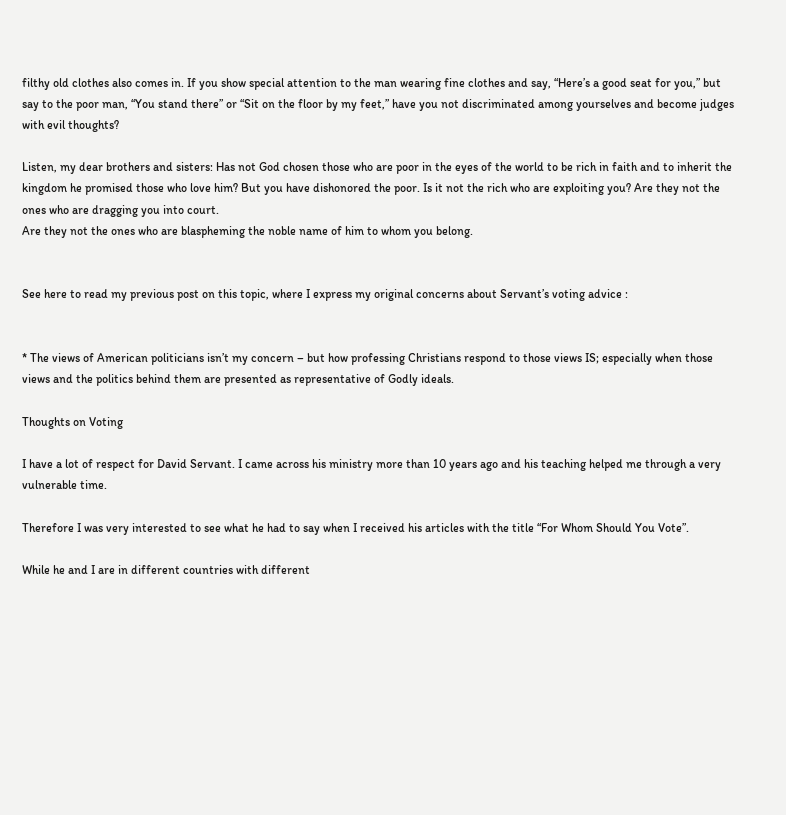filthy old clothes also comes in. If you show special attention to the man wearing fine clothes and say, “Here’s a good seat for you,” but say to the poor man, “You stand there” or “Sit on the floor by my feet,” have you not discriminated among yourselves and become judges with evil thoughts?

Listen, my dear brothers and sisters: Has not God chosen those who are poor in the eyes of the world to be rich in faith and to inherit the kingdom he promised those who love him? But you have dishonored the poor. Is it not the rich who are exploiting you? Are they not the ones who are dragging you into court.
Are they not the ones who are blaspheming the noble name of him to whom you belong.


See here to read my previous post on this topic, where I express my original concerns about Servant’s voting advice :


* The views of American politicians isn’t my concern – but how professing Christians respond to those views IS; especially when those views and the politics behind them are presented as representative of Godly ideals.

Thoughts on Voting

I have a lot of respect for David Servant. I came across his ministry more than 10 years ago and his teaching helped me through a very vulnerable time.

Therefore I was very interested to see what he had to say when I received his articles with the title “For Whom Should You Vote”.

While he and I are in different countries with different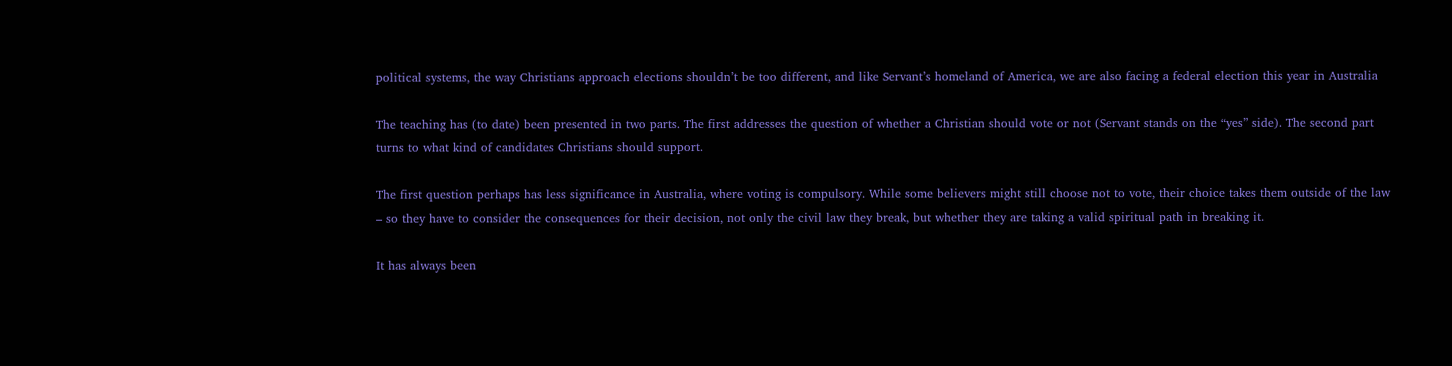political systems, the way Christians approach elections shouldn’t be too different, and like Servant’s homeland of America, we are also facing a federal election this year in Australia

The teaching has (to date) been presented in two parts. The first addresses the question of whether a Christian should vote or not (Servant stands on the “yes” side). The second part turns to what kind of candidates Christians should support.

The first question perhaps has less significance in Australia, where voting is compulsory. While some believers might still choose not to vote, their choice takes them outside of the law – so they have to consider the consequences for their decision, not only the civil law they break, but whether they are taking a valid spiritual path in breaking it.

It has always been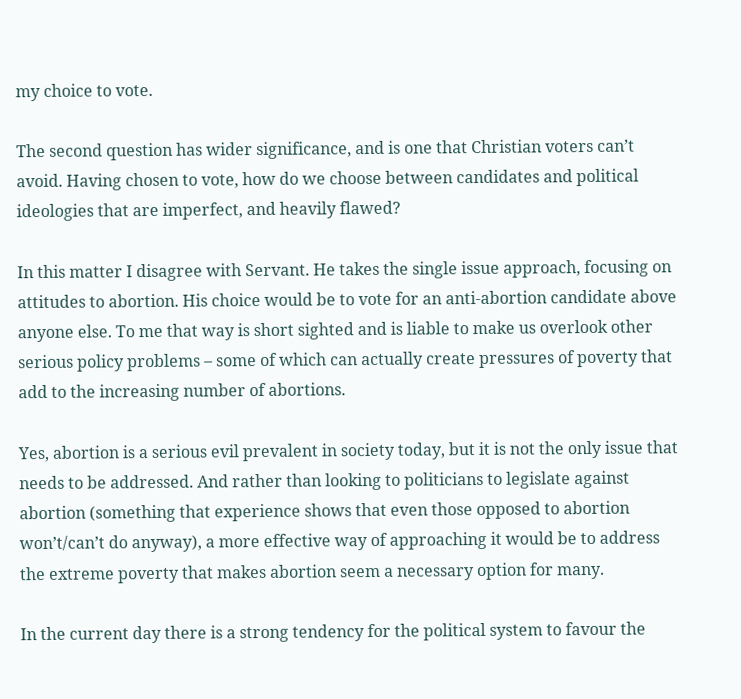my choice to vote.

The second question has wider significance, and is one that Christian voters can’t avoid. Having chosen to vote, how do we choose between candidates and political ideologies that are imperfect, and heavily flawed?

In this matter I disagree with Servant. He takes the single issue approach, focusing on attitudes to abortion. His choice would be to vote for an anti-abortion candidate above anyone else. To me that way is short sighted and is liable to make us overlook other serious policy problems – some of which can actually create pressures of poverty that add to the increasing number of abortions.

Yes, abortion is a serious evil prevalent in society today, but it is not the only issue that needs to be addressed. And rather than looking to politicians to legislate against abortion (something that experience shows that even those opposed to abortion won’t/can’t do anyway), a more effective way of approaching it would be to address the extreme poverty that makes abortion seem a necessary option for many.

In the current day there is a strong tendency for the political system to favour the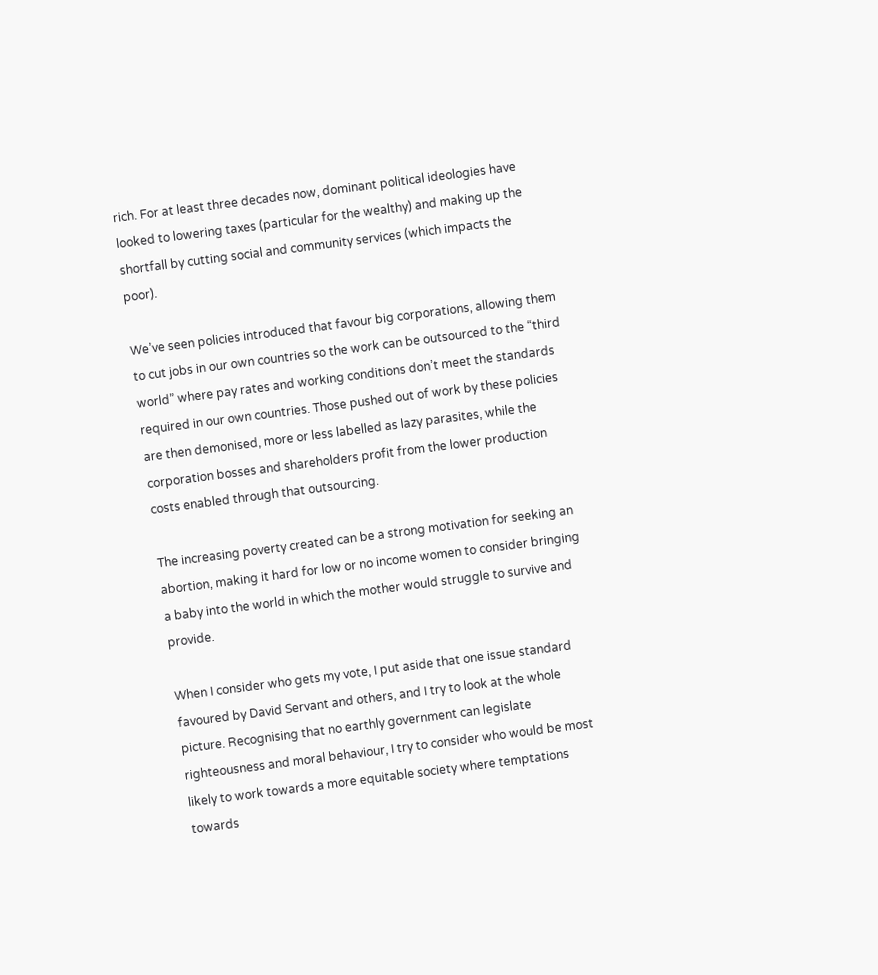rich. For at least three decades now, dominant political ideologies have looked to lowering taxes (particular for the wealthy) and making up the shortfall by cutting social and community services (which impacts the poor).

We’ve seen policies introduced that favour big corporations, allowing them to cut jobs in our own countries so the work can be outsourced to the “third world” where pay rates and working conditions don’t meet the standards required in our own countries. Those pushed out of work by these policies are then demonised, more or less labelled as lazy parasites, while the corporation bosses and shareholders profit from the lower production costs enabled through that outsourcing.

The increasing poverty created can be a strong motivation for seeking an abortion, making it hard for low or no income women to consider bringing a baby into the world in which the mother would struggle to survive and provide.

When I consider who gets my vote, I put aside that one issue standard favoured by David Servant and others, and I try to look at the whole picture. Recognising that no earthly government can legislate righteousness and moral behaviour, I try to consider who would be most likely to work towards a more equitable society where temptations towards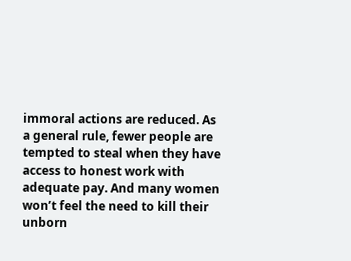immoral actions are reduced. As a general rule, fewer people are tempted to steal when they have access to honest work with adequate pay. And many women won’t feel the need to kill their unborn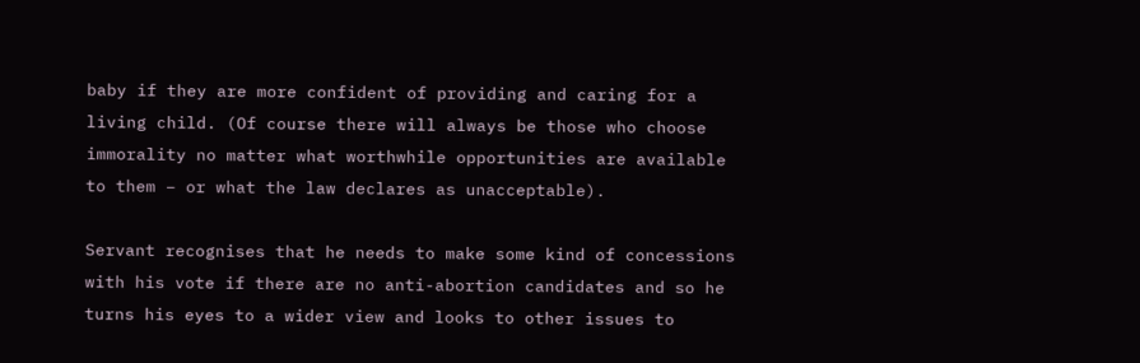baby if they are more confident of providing and caring for a living child. (Of course there will always be those who choose immorality no matter what worthwhile opportunities are available to them – or what the law declares as unacceptable).

Servant recognises that he needs to make some kind of concessions with his vote if there are no anti-abortion candidates and so he turns his eyes to a wider view and looks to other issues to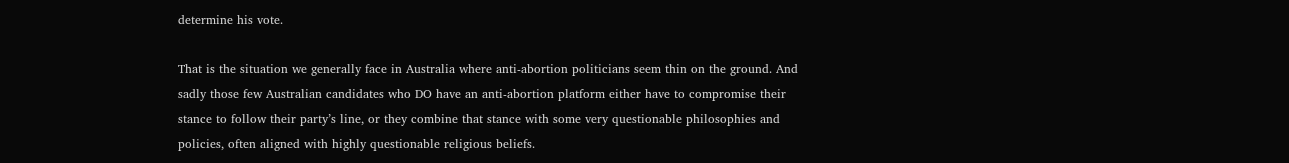determine his vote.

That is the situation we generally face in Australia where anti-abortion politicians seem thin on the ground. And sadly those few Australian candidates who DO have an anti-abortion platform either have to compromise their stance to follow their party’s line, or they combine that stance with some very questionable philosophies and policies, often aligned with highly questionable religious beliefs.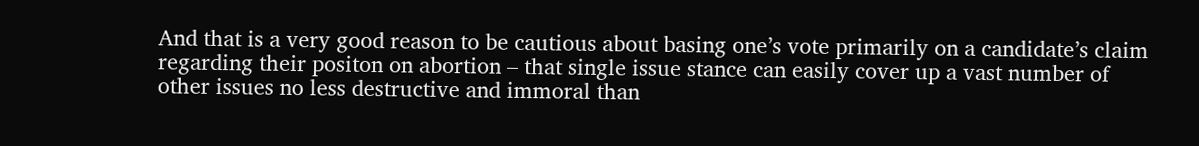And that is a very good reason to be cautious about basing one’s vote primarily on a candidate’s claim regarding their positon on abortion – that single issue stance can easily cover up a vast number of other issues no less destructive and immoral than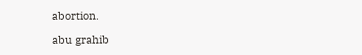abortion.

abu grahib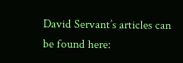David Servant’s articles can be found here: